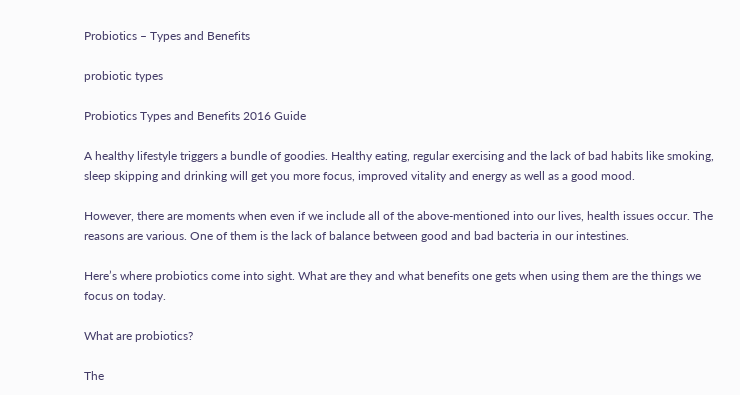Probiotics – Types and Benefits

probiotic types

Probiotics Types and Benefits 2016 Guide

A healthy lifestyle triggers a bundle of goodies. Healthy eating, regular exercising and the lack of bad habits like smoking, sleep skipping and drinking will get you more focus, improved vitality and energy as well as a good mood.

However, there are moments when even if we include all of the above-mentioned into our lives, health issues occur. The reasons are various. One of them is the lack of balance between good and bad bacteria in our intestines.

Here’s where probiotics come into sight. What are they and what benefits one gets when using them are the things we focus on today.

What are probiotics?

The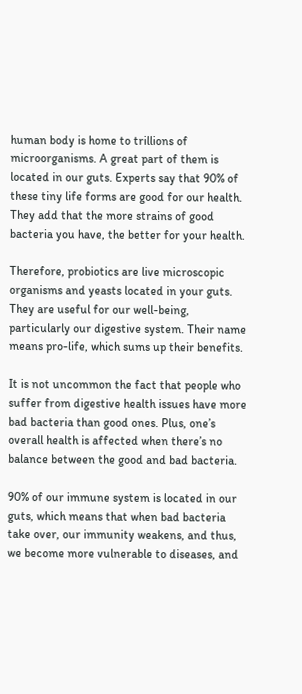human body is home to trillions of microorganisms. A great part of them is located in our guts. Experts say that 90% of these tiny life forms are good for our health. They add that the more strains of good bacteria you have, the better for your health.

Therefore, probiotics are live microscopic organisms and yeasts located in your guts. They are useful for our well-being, particularly our digestive system. Their name means pro-life, which sums up their benefits.

It is not uncommon the fact that people who suffer from digestive health issues have more bad bacteria than good ones. Plus, one’s overall health is affected when there’s no balance between the good and bad bacteria.

90% of our immune system is located in our guts, which means that when bad bacteria take over, our immunity weakens, and thus, we become more vulnerable to diseases, and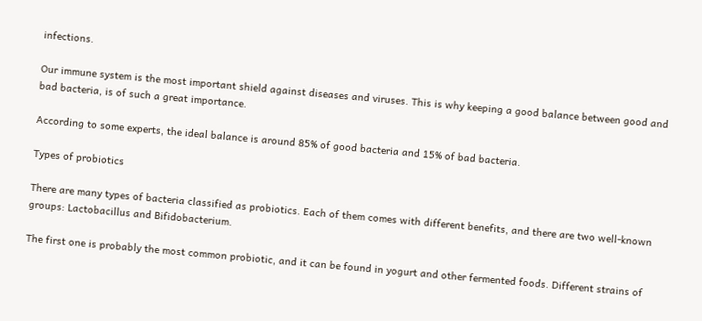infections.

Our immune system is the most important shield against diseases and viruses. This is why keeping a good balance between good and bad bacteria, is of such a great importance.

According to some experts, the ideal balance is around 85% of good bacteria and 15% of bad bacteria.

Types of probiotics

There are many types of bacteria classified as probiotics. Each of them comes with different benefits, and there are two well-known groups: Lactobacillus and Bifidobacterium.

The first one is probably the most common probiotic, and it can be found in yogurt and other fermented foods. Different strains of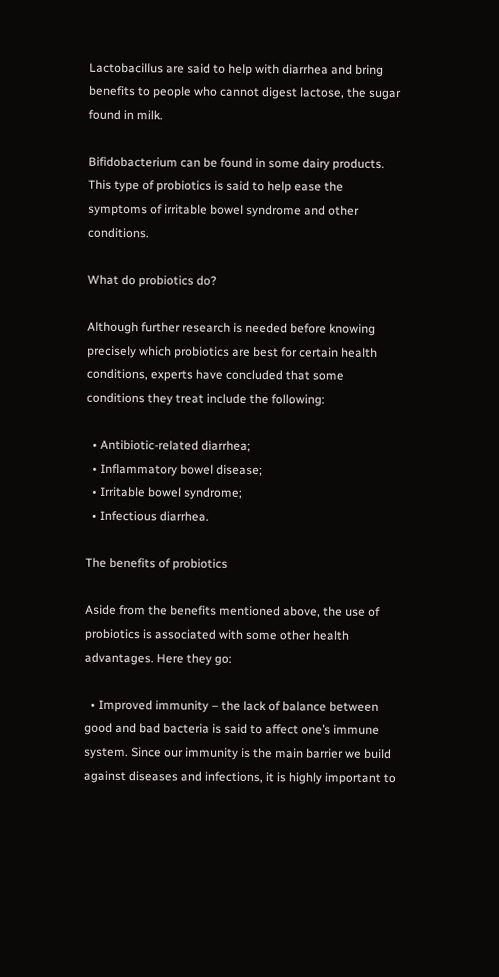Lactobacillus are said to help with diarrhea and bring benefits to people who cannot digest lactose, the sugar found in milk.

Bifidobacterium can be found in some dairy products. This type of probiotics is said to help ease the symptoms of irritable bowel syndrome and other conditions.

What do probiotics do?

Although further research is needed before knowing precisely which probiotics are best for certain health conditions, experts have concluded that some conditions they treat include the following:

  • Antibiotic-related diarrhea;
  • Inflammatory bowel disease;
  • Irritable bowel syndrome;
  • Infectious diarrhea.

The benefits of probiotics

Aside from the benefits mentioned above, the use of probiotics is associated with some other health advantages. Here they go:

  • Improved immunity – the lack of balance between good and bad bacteria is said to affect one’s immune system. Since our immunity is the main barrier we build against diseases and infections, it is highly important to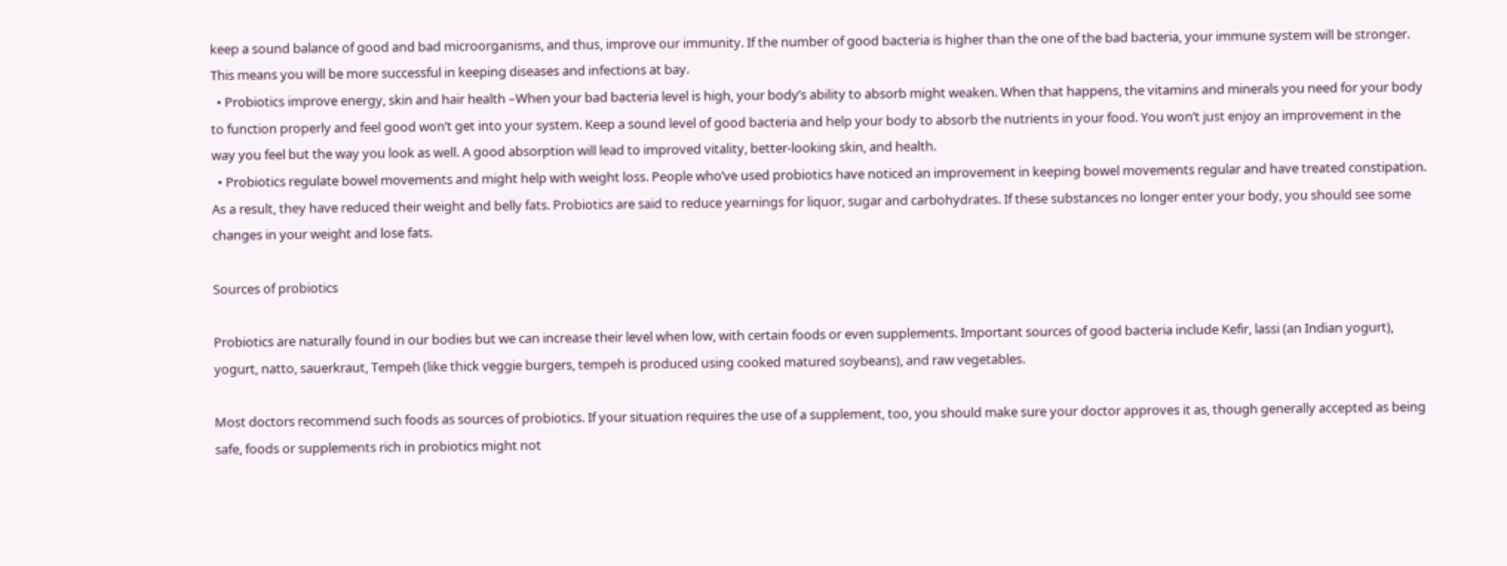keep a sound balance of good and bad microorganisms, and thus, improve our immunity. If the number of good bacteria is higher than the one of the bad bacteria, your immune system will be stronger. This means you will be more successful in keeping diseases and infections at bay.
  • Probiotics improve energy, skin and hair health –When your bad bacteria level is high, your body’s ability to absorb might weaken. When that happens, the vitamins and minerals you need for your body to function properly and feel good won’t get into your system. Keep a sound level of good bacteria and help your body to absorb the nutrients in your food. You won’t just enjoy an improvement in the way you feel but the way you look as well. A good absorption will lead to improved vitality, better-looking skin, and health.
  • Probiotics regulate bowel movements and might help with weight loss. People who’ve used probiotics have noticed an improvement in keeping bowel movements regular and have treated constipation. As a result, they have reduced their weight and belly fats. Probiotics are said to reduce yearnings for liquor, sugar and carbohydrates. If these substances no longer enter your body, you should see some changes in your weight and lose fats.

Sources of probiotics

Probiotics are naturally found in our bodies but we can increase their level when low, with certain foods or even supplements. Important sources of good bacteria include Kefir, lassi (an Indian yogurt), yogurt, natto, sauerkraut, Tempeh (like thick veggie burgers, tempeh is produced using cooked matured soybeans), and raw vegetables.

Most doctors recommend such foods as sources of probiotics. If your situation requires the use of a supplement, too, you should make sure your doctor approves it as, though generally accepted as being safe, foods or supplements rich in probiotics might not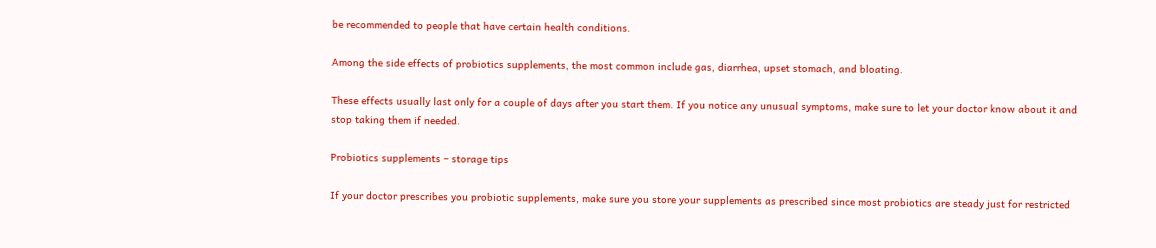be recommended to people that have certain health conditions.

Among the side effects of probiotics supplements, the most common include gas, diarrhea, upset stomach, and bloating.

These effects usually last only for a couple of days after you start them. If you notice any unusual symptoms, make sure to let your doctor know about it and stop taking them if needed.

Probiotics supplements – storage tips

If your doctor prescribes you probiotic supplements, make sure you store your supplements as prescribed since most probiotics are steady just for restricted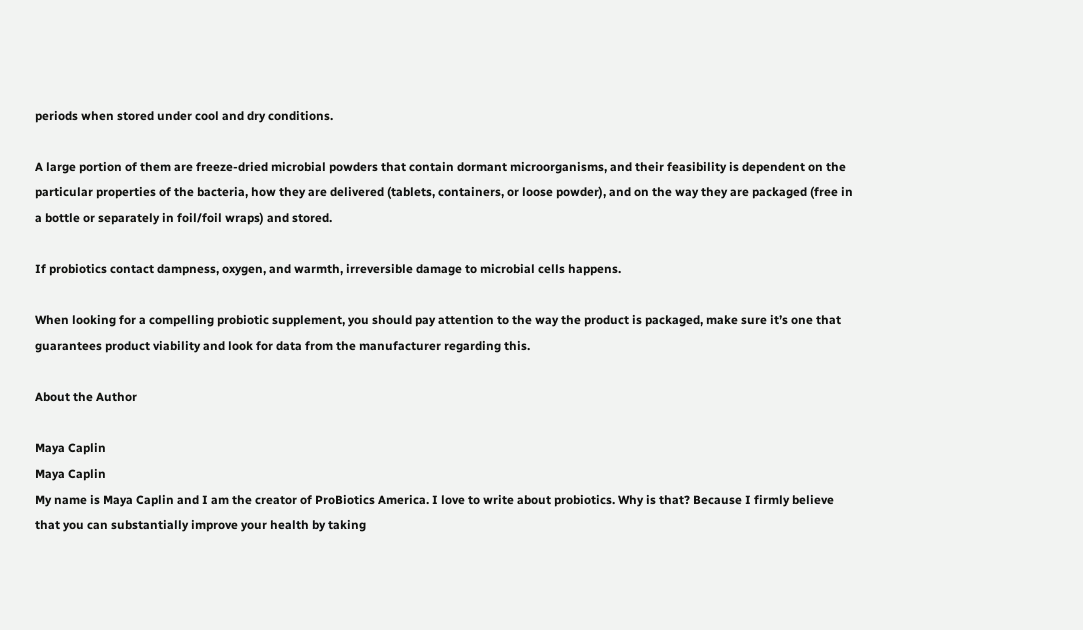periods when stored under cool and dry conditions.

A large portion of them are freeze-dried microbial powders that contain dormant microorganisms, and their feasibility is dependent on the particular properties of the bacteria, how they are delivered (tablets, containers, or loose powder), and on the way they are packaged (free in a bottle or separately in foil/foil wraps) and stored.

If probiotics contact dampness, oxygen, and warmth, irreversible damage to microbial cells happens.

When looking for a compelling probiotic supplement, you should pay attention to the way the product is packaged, make sure it’s one that guarantees product viability and look for data from the manufacturer regarding this.

About the Author

Maya Caplin
Maya Caplin
My name is Maya Caplin and I am the creator of ProBiotics America. I love to write about probiotics. Why is that? Because I firmly believe that you can substantially improve your health by taking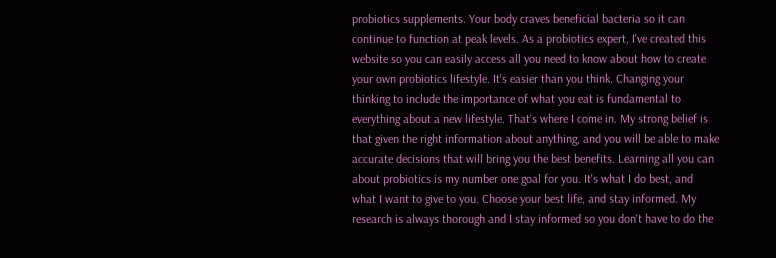probiotics supplements. Your body craves beneficial bacteria so it can continue to function at peak levels. As a probiotics expert, I've created this website so you can easily access all you need to know about how to create your own probiotics lifestyle. It's easier than you think. Changing your thinking to include the importance of what you eat is fundamental to everything about a new lifestyle. That's where I come in. My strong belief is that given the right information about anything, and you will be able to make accurate decisions that will bring you the best benefits. Learning all you can about probiotics is my number one goal for you. It's what I do best, and what I want to give to you. Choose your best life, and stay informed. My research is always thorough and I stay informed so you don't have to do the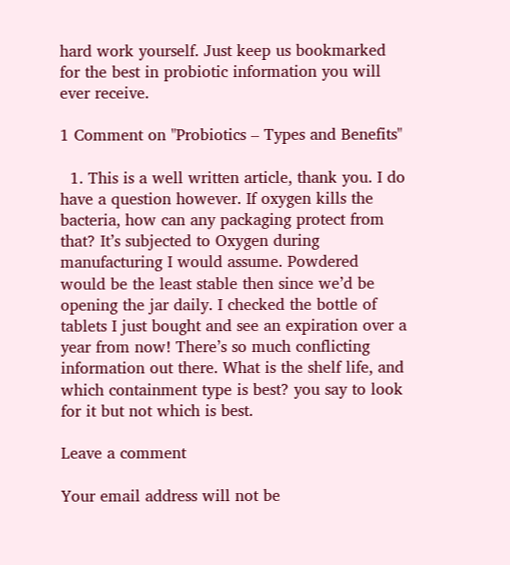hard work yourself. Just keep us bookmarked for the best in probiotic information you will ever receive.

1 Comment on "Probiotics – Types and Benefits"

  1. This is a well written article, thank you. I do have a question however. If oxygen kills the bacteria, how can any packaging protect from that? It’s subjected to Oxygen during manufacturing I would assume. Powdered would be the least stable then since we’d be opening the jar daily. I checked the bottle of tablets I just bought and see an expiration over a year from now! There’s so much conflicting information out there. What is the shelf life, and which containment type is best? you say to look for it but not which is best.

Leave a comment

Your email address will not be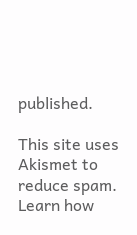published.

This site uses Akismet to reduce spam. Learn how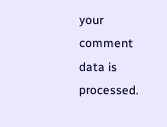your comment data is processed.